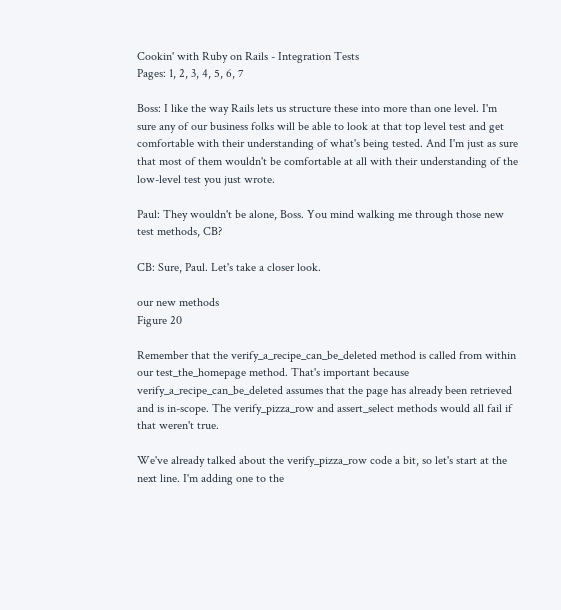Cookin' with Ruby on Rails - Integration Tests
Pages: 1, 2, 3, 4, 5, 6, 7

Boss: I like the way Rails lets us structure these into more than one level. I'm sure any of our business folks will be able to look at that top level test and get comfortable with their understanding of what's being tested. And I'm just as sure that most of them wouldn't be comfortable at all with their understanding of the low-level test you just wrote.

Paul: They wouldn't be alone, Boss. You mind walking me through those new test methods, CB?

CB: Sure, Paul. Let's take a closer look.

our new methods
Figure 20

Remember that the verify_a_recipe_can_be_deleted method is called from within our test_the_homepage method. That's important because verify_a_recipe_can_be_deleted assumes that the page has already been retrieved and is in-scope. The verify_pizza_row and assert_select methods would all fail if that weren't true.

We've already talked about the verify_pizza_row code a bit, so let's start at the next line. I'm adding one to the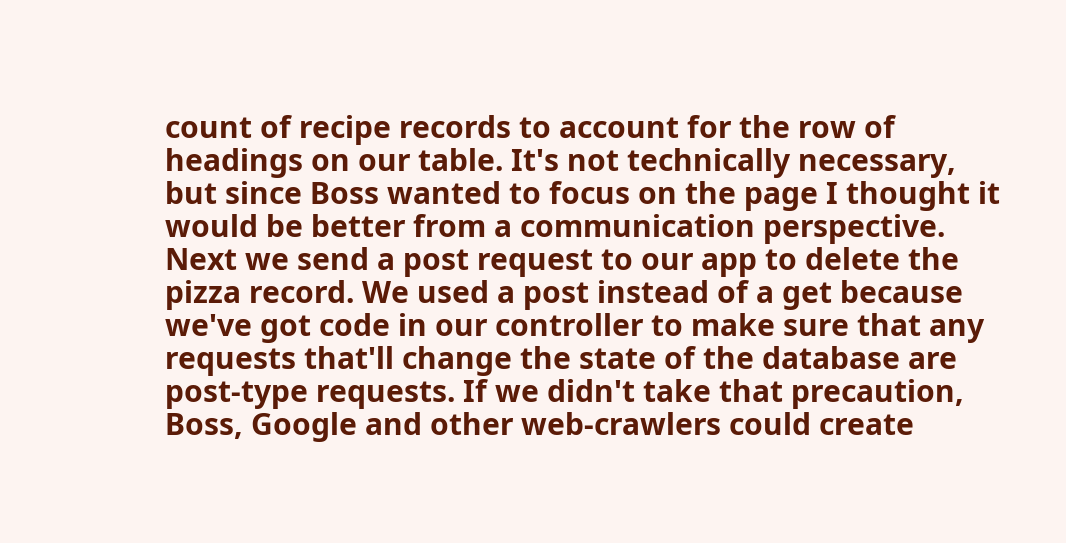count of recipe records to account for the row of headings on our table. It's not technically necessary, but since Boss wanted to focus on the page I thought it would be better from a communication perspective. Next we send a post request to our app to delete the pizza record. We used a post instead of a get because we've got code in our controller to make sure that any requests that'll change the state of the database are post-type requests. If we didn't take that precaution, Boss, Google and other web-crawlers could create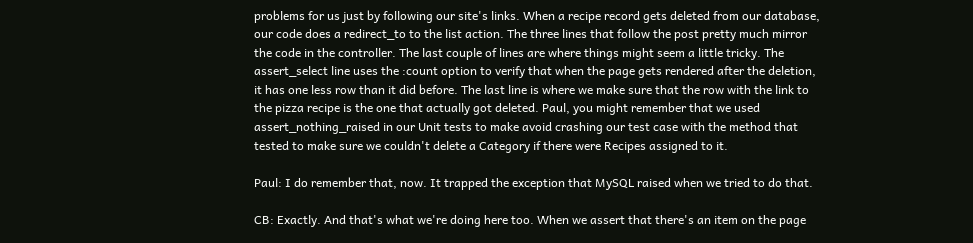problems for us just by following our site's links. When a recipe record gets deleted from our database, our code does a redirect_to to the list action. The three lines that follow the post pretty much mirror the code in the controller. The last couple of lines are where things might seem a little tricky. The assert_select line uses the :count option to verify that when the page gets rendered after the deletion, it has one less row than it did before. The last line is where we make sure that the row with the link to the pizza recipe is the one that actually got deleted. Paul, you might remember that we used assert_nothing_raised in our Unit tests to make avoid crashing our test case with the method that tested to make sure we couldn't delete a Category if there were Recipes assigned to it.

Paul: I do remember that, now. It trapped the exception that MySQL raised when we tried to do that.

CB: Exactly. And that's what we're doing here too. When we assert that there's an item on the page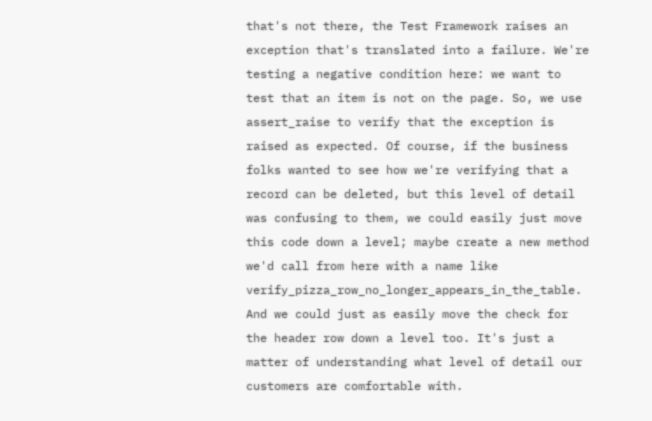that's not there, the Test Framework raises an exception that's translated into a failure. We're testing a negative condition here: we want to test that an item is not on the page. So, we use assert_raise to verify that the exception is raised as expected. Of course, if the business folks wanted to see how we're verifying that a record can be deleted, but this level of detail was confusing to them, we could easily just move this code down a level; maybe create a new method we'd call from here with a name like verify_pizza_row_no_longer_appears_in_the_table. And we could just as easily move the check for the header row down a level too. It's just a matter of understanding what level of detail our customers are comfortable with.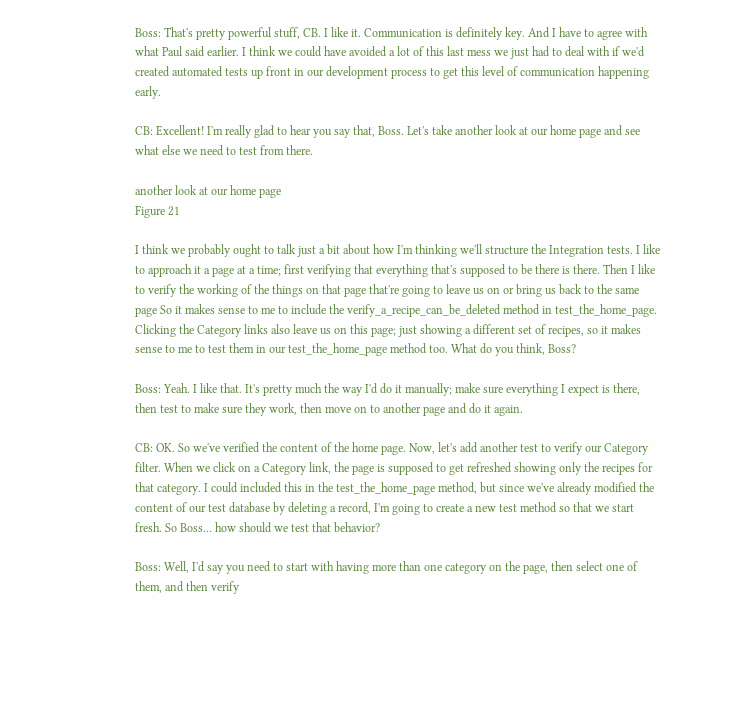Boss: That's pretty powerful stuff, CB. I like it. Communication is definitely key. And I have to agree with what Paul said earlier. I think we could have avoided a lot of this last mess we just had to deal with if we'd created automated tests up front in our development process to get this level of communication happening early.

CB: Excellent! I'm really glad to hear you say that, Boss. Let's take another look at our home page and see what else we need to test from there.

another look at our home page
Figure 21

I think we probably ought to talk just a bit about how I'm thinking we'll structure the Integration tests. I like to approach it a page at a time; first verifying that everything that's supposed to be there is there. Then I like to verify the working of the things on that page that're going to leave us on or bring us back to the same page So it makes sense to me to include the verify_a_recipe_can_be_deleted method in test_the_home_page. Clicking the Category links also leave us on this page; just showing a different set of recipes, so it makes sense to me to test them in our test_the_home_page method too. What do you think, Boss?

Boss: Yeah. I like that. It's pretty much the way I'd do it manually; make sure everything I expect is there, then test to make sure they work, then move on to another page and do it again.

CB: OK. So we've verified the content of the home page. Now, let's add another test to verify our Category filter. When we click on a Category link, the page is supposed to get refreshed showing only the recipes for that category. I could included this in the test_the_home_page method, but since we've already modified the content of our test database by deleting a record, I'm going to create a new test method so that we start fresh. So Boss... how should we test that behavior?

Boss: Well, I'd say you need to start with having more than one category on the page, then select one of them, and then verify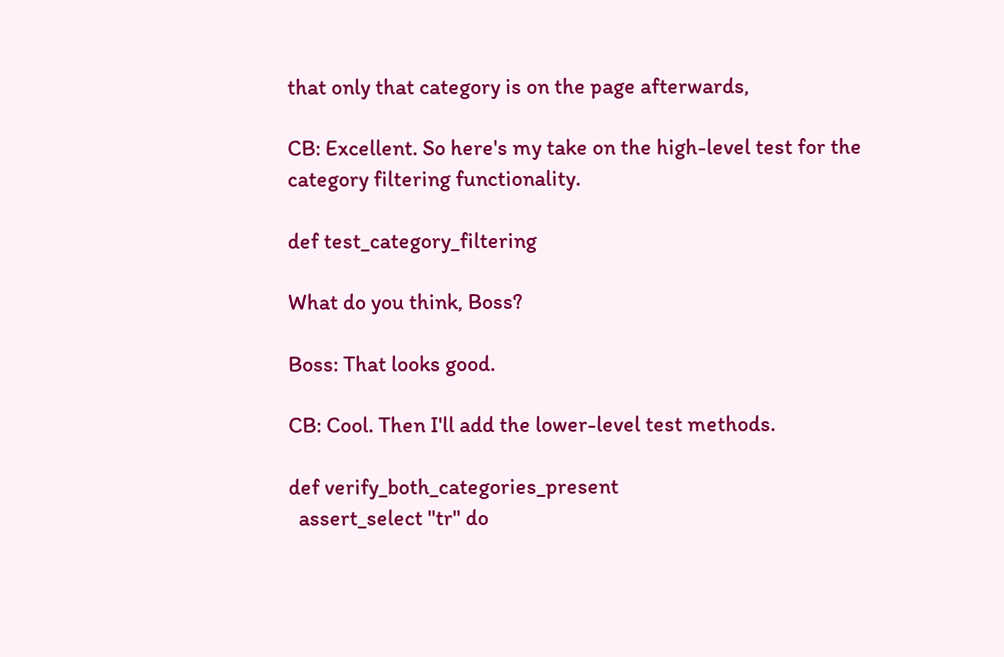that only that category is on the page afterwards,

CB: Excellent. So here's my take on the high-level test for the category filtering functionality.

def test_category_filtering

What do you think, Boss?

Boss: That looks good.

CB: Cool. Then I'll add the lower-level test methods.

def verify_both_categories_present
  assert_select "tr" do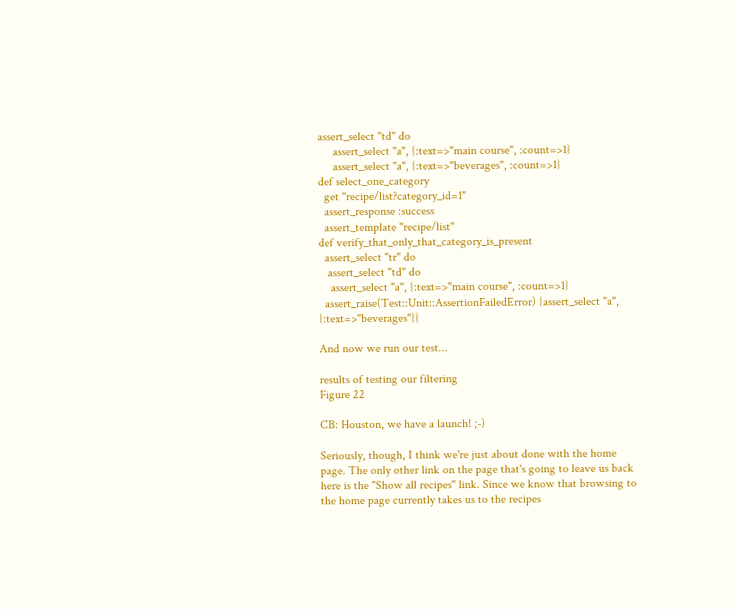assert_select "td" do
     assert_select "a", {:text=>"main course", :count=>1}
     assert_select "a", {:text=>"beverages", :count=>1}
def select_one_category
  get "recipe/list?category_id=1"
  assert_response :success
  assert_template "recipe/list"
def verify_that_only_that_category_is_present
  assert_select "tr" do
   assert_select "td" do
    assert_select "a", {:text=>"main course", :count=>1}
  assert_raise(Test::Unit::AssertionFailedError) {assert_select "a", {:text=>"beverages"}}

And now we run our test...

results of testing our filtering
Figure 22

CB: Houston, we have a launch! ;-)

Seriously, though, I think we're just about done with the home page. The only other link on the page that's going to leave us back here is the "Show all recipes" link. Since we know that browsing to the home page currently takes us to the recipes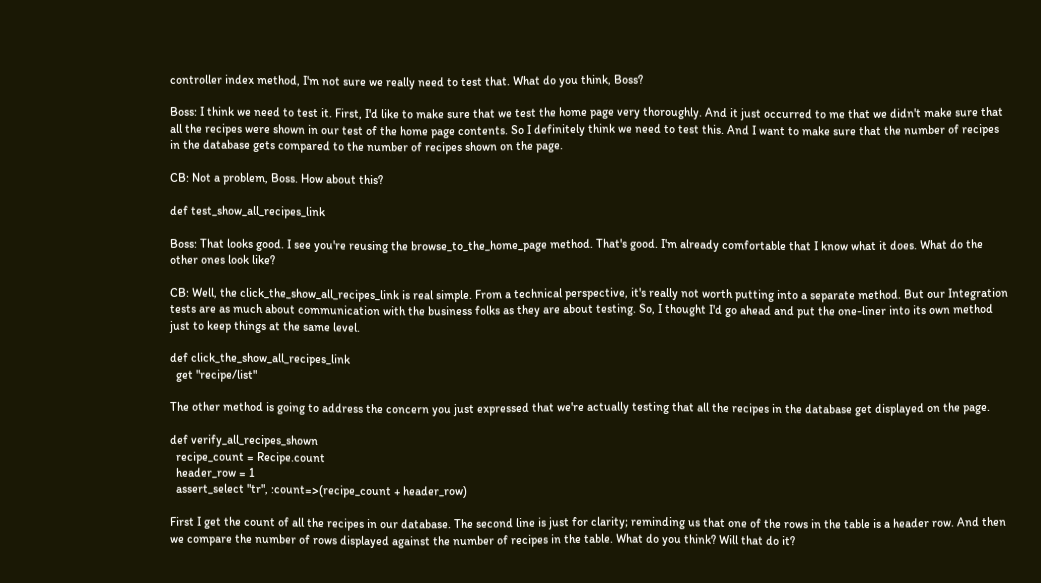controller index method, I'm not sure we really need to test that. What do you think, Boss?

Boss: I think we need to test it. First, I'd like to make sure that we test the home page very thoroughly. And it just occurred to me that we didn't make sure that all the recipes were shown in our test of the home page contents. So I definitely think we need to test this. And I want to make sure that the number of recipes in the database gets compared to the number of recipes shown on the page.

CB: Not a problem, Boss. How about this?

def test_show_all_recipes_link

Boss: That looks good. I see you're reusing the browse_to_the_home_page method. That's good. I'm already comfortable that I know what it does. What do the other ones look like?

CB: Well, the click_the_show_all_recipes_link is real simple. From a technical perspective, it's really not worth putting into a separate method. But our Integration tests are as much about communication with the business folks as they are about testing. So, I thought I'd go ahead and put the one-liner into its own method just to keep things at the same level.

def click_the_show_all_recipes_link
  get "recipe/list"

The other method is going to address the concern you just expressed that we're actually testing that all the recipes in the database get displayed on the page.

def verify_all_recipes_shown
  recipe_count = Recipe.count
  header_row = 1
  assert_select "tr", :count=>(recipe_count + header_row)

First I get the count of all the recipes in our database. The second line is just for clarity; reminding us that one of the rows in the table is a header row. And then we compare the number of rows displayed against the number of recipes in the table. What do you think? Will that do it?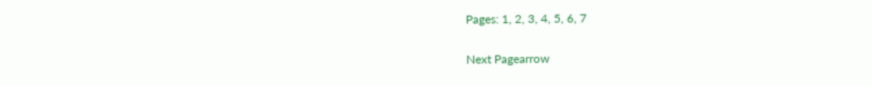Pages: 1, 2, 3, 4, 5, 6, 7

Next Pagearrow